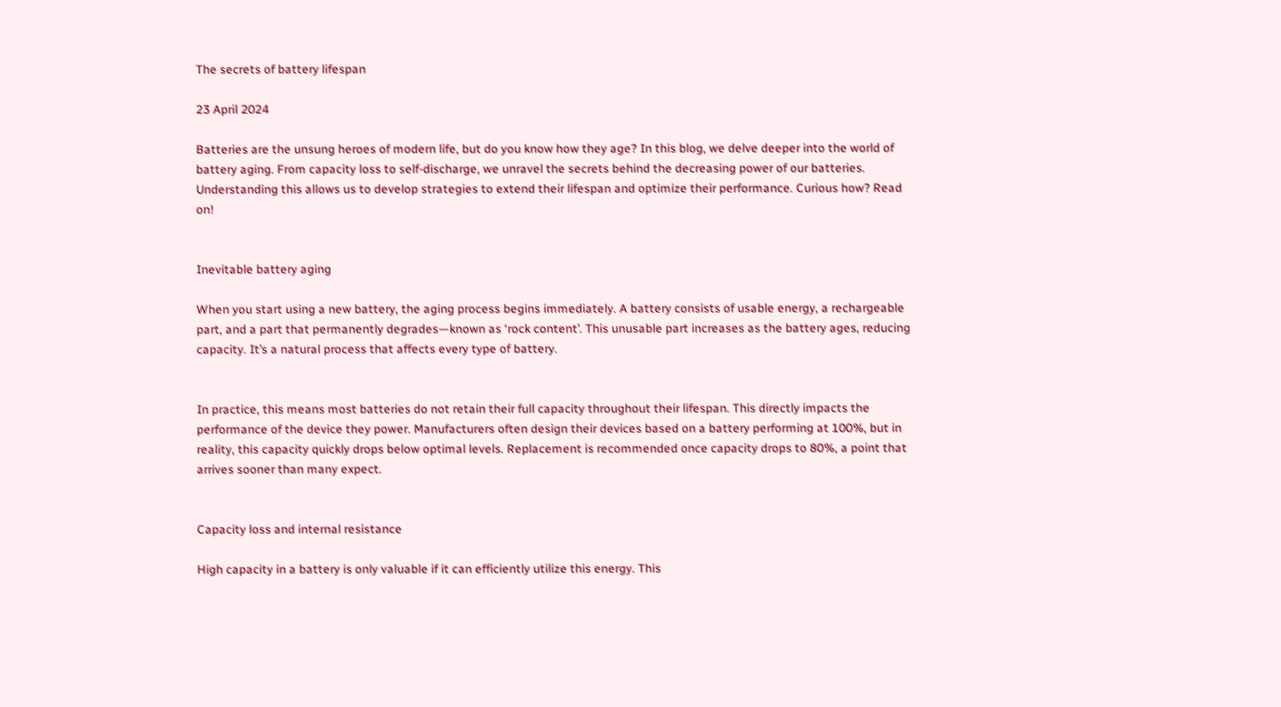The secrets of battery lifespan

23 April 2024

Batteries are the unsung heroes of modern life, but do you know how they age? In this blog, we delve deeper into the world of battery aging. From capacity loss to self-discharge, we unravel the secrets behind the decreasing power of our batteries. Understanding this allows us to develop strategies to extend their lifespan and optimize their performance. Curious how? Read on!


Inevitable battery aging

When you start using a new battery, the aging process begins immediately. A battery consists of usable energy, a rechargeable part, and a part that permanently degrades—known as ‘rock content’. This unusable part increases as the battery ages, reducing capacity. It’s a natural process that affects every type of battery.


In practice, this means most batteries do not retain their full capacity throughout their lifespan. This directly impacts the performance of the device they power. Manufacturers often design their devices based on a battery performing at 100%, but in reality, this capacity quickly drops below optimal levels. Replacement is recommended once capacity drops to 80%, a point that arrives sooner than many expect.


Capacity loss and internal resistance

High capacity in a battery is only valuable if it can efficiently utilize this energy. This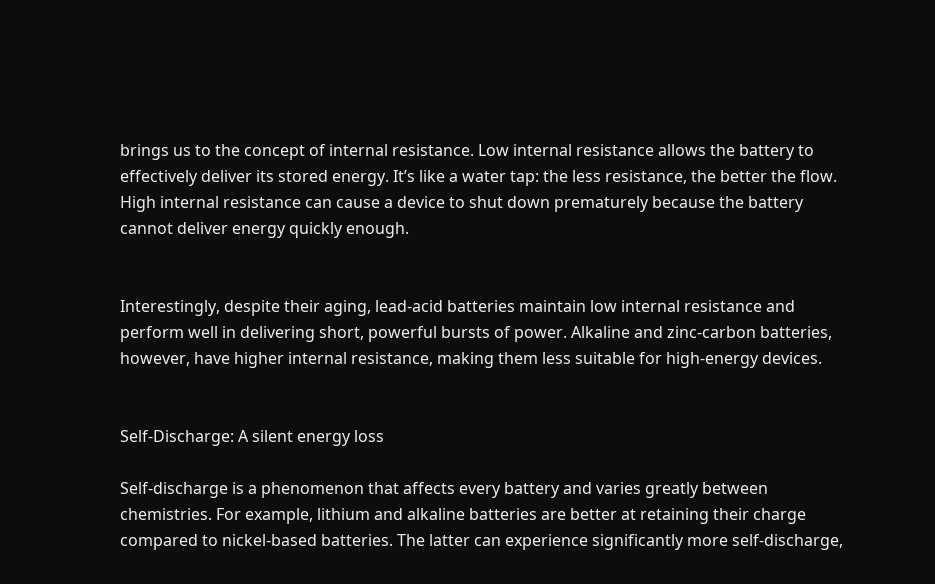brings us to the concept of internal resistance. Low internal resistance allows the battery to effectively deliver its stored energy. It’s like a water tap: the less resistance, the better the flow. High internal resistance can cause a device to shut down prematurely because the battery cannot deliver energy quickly enough.


Interestingly, despite their aging, lead-acid batteries maintain low internal resistance and perform well in delivering short, powerful bursts of power. Alkaline and zinc-carbon batteries, however, have higher internal resistance, making them less suitable for high-energy devices.


Self-Discharge: A silent energy loss

Self-discharge is a phenomenon that affects every battery and varies greatly between chemistries. For example, lithium and alkaline batteries are better at retaining their charge compared to nickel-based batteries. The latter can experience significantly more self-discharge,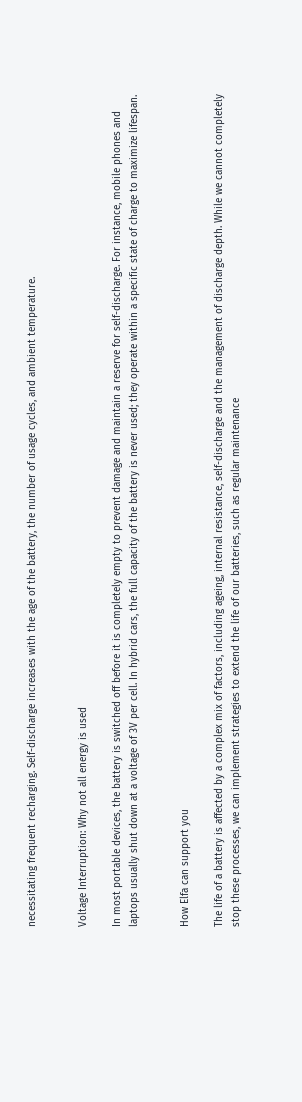necessitating frequent recharging. Self-discharge increases with the age of the battery, the number of usage cycles, and ambient temperature.


Voltage Interruption: Why not all energy is used

In most portable devices, the battery is switched off before it is completely empty to prevent damage and maintain a reserve for self-discharge. For instance, mobile phones and laptops usually shut down at a voltage of 3V per cell. In hybrid cars, the full capacity of the battery is never used; they operate within a specific state of charge to maximize lifespan.


How Elfa can support you

The life of a battery is affected by a complex mix of factors, including ageing, internal resistance, self-discharge and the management of discharge depth. While we cannot completely stop these processes, we can implement strategies to extend the life of our batteries, such as regular maintenance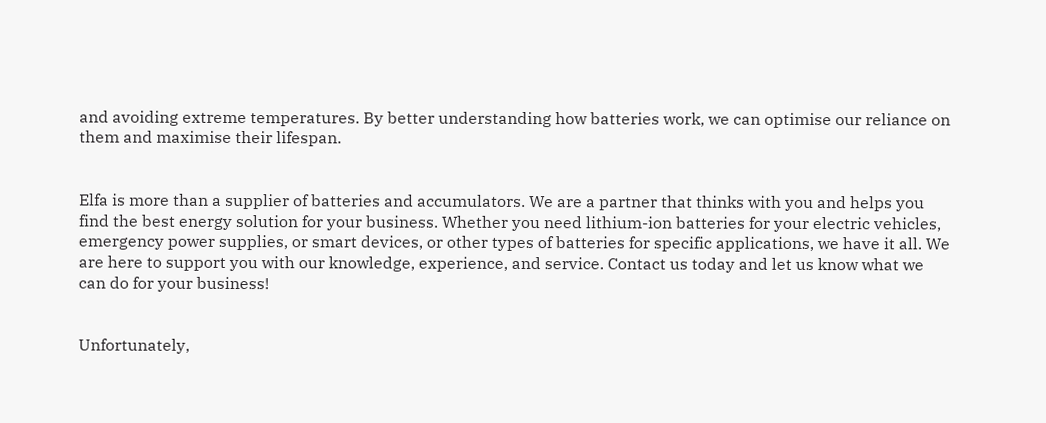and avoiding extreme temperatures. By better understanding how batteries work, we can optimise our reliance on them and maximise their lifespan.


Elfa is more than a supplier of batteries and accumulators. We are a partner that thinks with you and helps you find the best energy solution for your business. Whether you need lithium-ion batteries for your electric vehicles, emergency power supplies, or smart devices, or other types of batteries for specific applications, we have it all. We are here to support you with our knowledge, experience, and service. Contact us today and let us know what we can do for your business!


Unfortunately,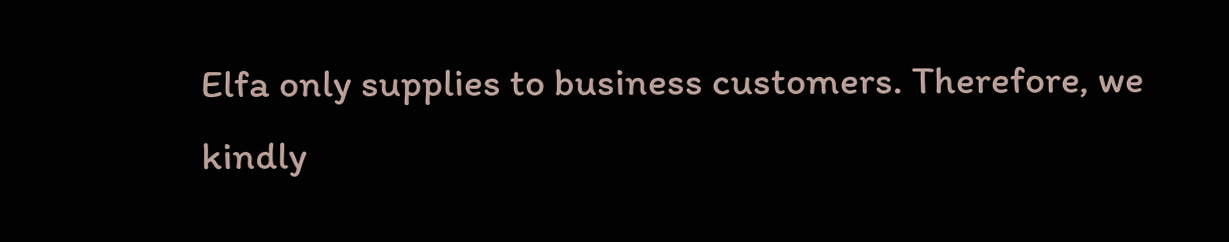Elfa only supplies to business customers. Therefore, we kindly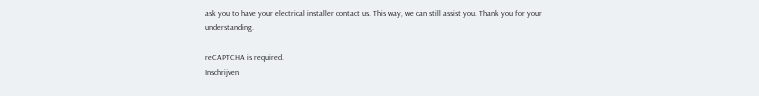ask you to have your electrical installer contact us. This way, we can still assist you. Thank you for your understanding.

reCAPTCHA is required.
Inschrijven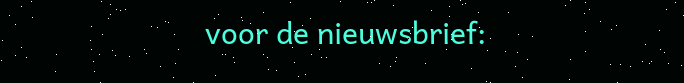voor de nieuwsbrief: